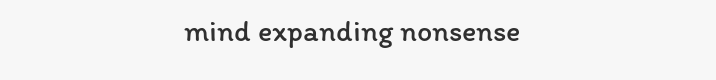mind expanding nonsense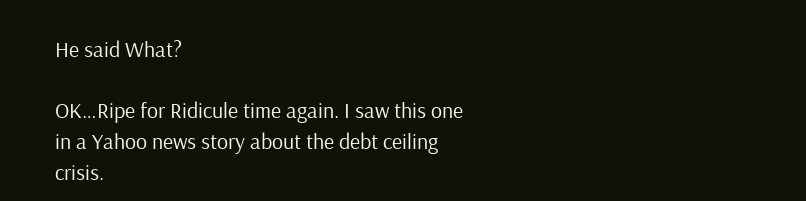He said What?

OK…Ripe for Ridicule time again. I saw this one in a Yahoo news story about the debt ceiling crisis.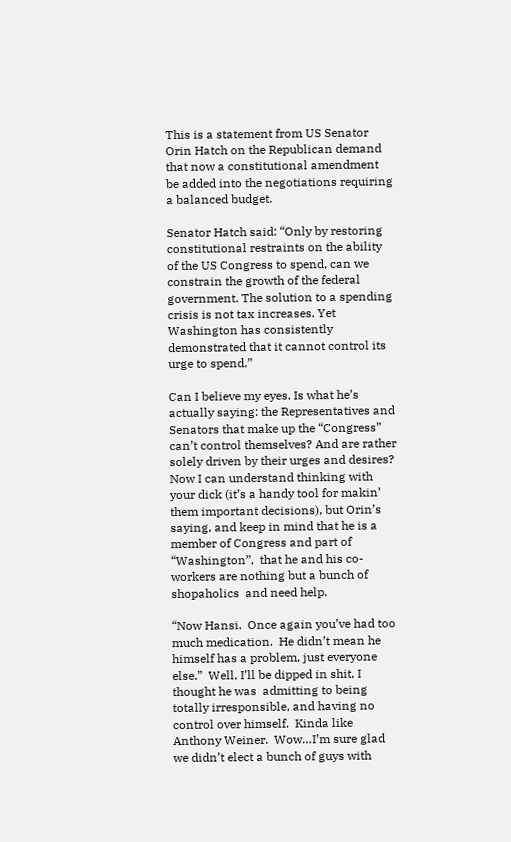This is a statement from US Senator Orin Hatch on the Republican demand that now a constitutional amendment be added into the negotiations requiring a balanced budget.

Senator Hatch said: “Only by restoring constitutional restraints on the ability of the US Congress to spend, can we constrain the growth of the federal government. The solution to a spending crisis is not tax increases. Yet Washington has consistently demonstrated that it cannot control its urge to spend.”

Can I believe my eyes. Is what he’s actually saying: the Representatives and Senators that make up the “Congress” can’t control themselves? And are rather solely driven by their urges and desires? Now I can understand thinking with your dick (it’s a handy tool for makin’ them important decisions), but Orin’s saying, and keep in mind that he is a member of Congress and part of “Washington”,  that he and his co-workers are nothing but a bunch of shopaholics  and need help.

“Now Hansi.  Once again you’ve had too much medication.  He didn’t mean he himself has a problem, just everyone else.”  Well, I’ll be dipped in shit, I thought he was  admitting to being totally irresponsible, and having no control over himself.  Kinda like  Anthony Weiner.  Wow…I’m sure glad we didn’t elect a bunch of guys with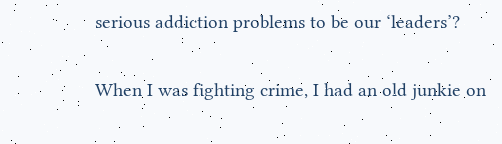serious addiction problems to be our ‘leaders’?

When I was fighting crime, I had an old junkie on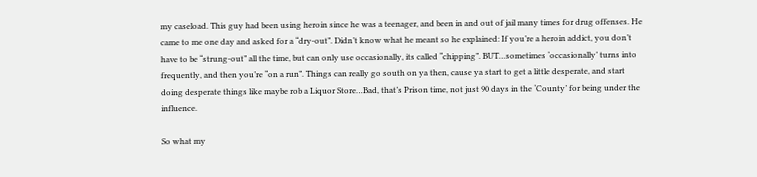my caseload. This guy had been using heroin since he was a teenager, and been in and out of jail many times for drug offenses. He came to me one day and asked for a “dry-out”. Didn’t know what he meant so he explained: If you’re a heroin addict, you don’t have to be “strung-out” all the time, but can only use occasionally, its called “chipping”. BUT…sometimes ‘occasionally’ turns into frequently, and then you’re “on a run”. Things can really go south on ya then, cause ya start to get a little desperate, and start doing desperate things like maybe rob a Liquor Store…Bad, that’s Prison time, not just 90 days in the ‘County’ for being under the influence.

So what my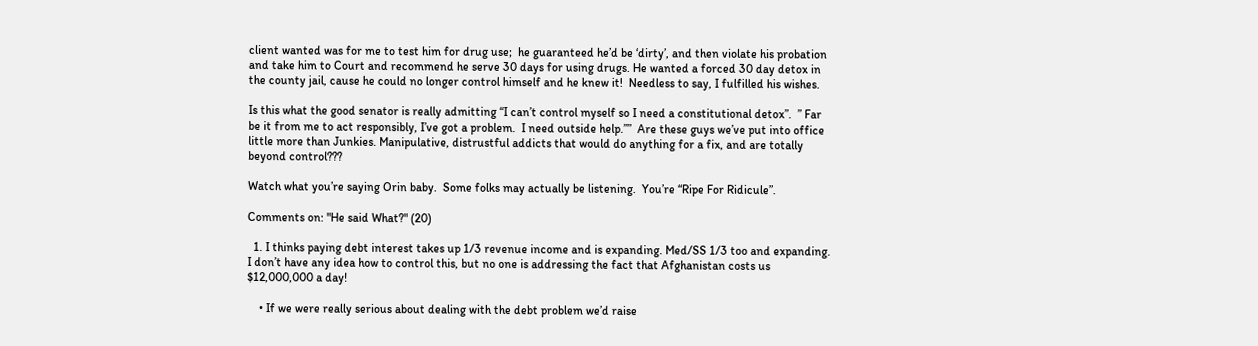client wanted was for me to test him for drug use;  he guaranteed he’d be ‘dirty’, and then violate his probation and take him to Court and recommend he serve 30 days for using drugs. He wanted a forced 30 day detox in the county jail, cause he could no longer control himself and he knew it!  Needless to say, I fulfilled his wishes.

Is this what the good senator is really admitting “I can’t control myself so I need a constitutional detox”.  ” Far be it from me to act responsibly, I’ve got a problem.  I need outside help.””  Are these guys we’ve put into office little more than Junkies. Manipulative, distrustful addicts that would do anything for a fix, and are totally beyond control???

Watch what you’re saying Orin baby.  Some folks may actually be listening.  You’re “Ripe For Ridicule”.

Comments on: "He said What?" (20)

  1. I thinks paying debt interest takes up 1/3 revenue income and is expanding. Med/SS 1/3 too and expanding. I don’t have any idea how to control this, but no one is addressing the fact that Afghanistan costs us $12,000,000 a day!

    • If we were really serious about dealing with the debt problem we’d raise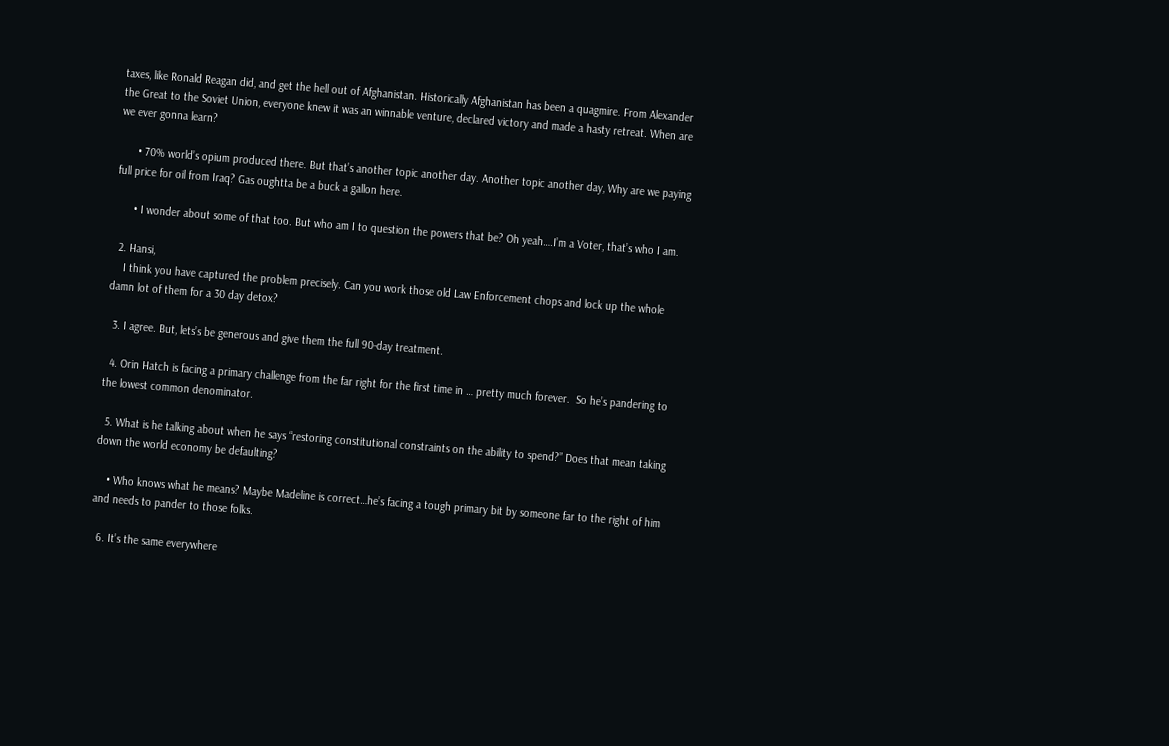taxes, like Ronald Reagan did, and get the hell out of Afghanistan. Historically Afghanistan has been a quagmire. From Alexander the Great to the Soviet Union, everyone knew it was an winnable venture, declared victory and made a hasty retreat. When are we ever gonna learn?

      • 70% world’s opium produced there. But that’s another topic another day. Another topic another day, Why are we paying full price for oil from Iraq? Gas oughtta be a buck a gallon here.

      • I wonder about some of that too. But who am I to question the powers that be? Oh yeah….I’m a Voter, that’s who I am.

  2. Hansi,
    I think you have captured the problem precisely. Can you work those old Law Enforcement chops and lock up the whole damn lot of them for a 30 day detox?

  3. I agree. But, lets’s be generous and give them the full 90-day treatment.

  4. Orin Hatch is facing a primary challenge from the far right for the first time in … pretty much forever.  So he’s pandering to the lowest common denominator.

  5. What is he talking about when he says “restoring constitutional constraints on the ability to spend?” Does that mean taking down the world economy be defaulting?

    • Who knows what he means? Maybe Madeline is correct…he’s facing a tough primary bit by someone far to the right of him and needs to pander to those folks.

  6. It’s the same everywhere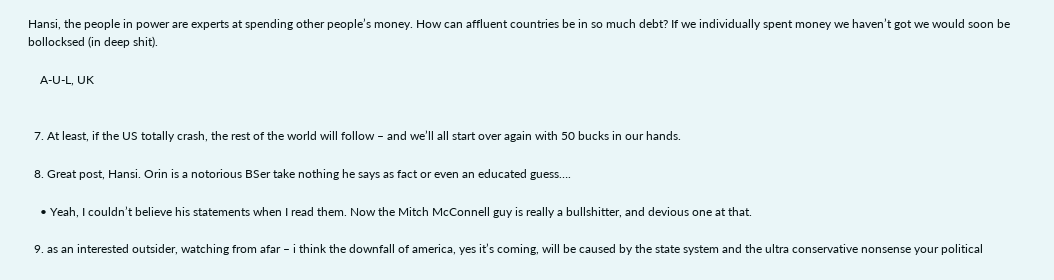Hansi, the people in power are experts at spending other people’s money. How can affluent countries be in so much debt? If we individually spent money we haven’t got we would soon be bollocksed (in deep shit).

    A-U-L, UK


  7. At least, if the US totally crash, the rest of the world will follow – and we’ll all start over again with 50 bucks in our hands.

  8. Great post, Hansi. Orin is a notorious BSer take nothing he says as fact or even an educated guess….

    • Yeah, I couldn’t believe his statements when I read them. Now the Mitch McConnell guy is really a bullshitter, and devious one at that.

  9. as an interested outsider, watching from afar – i think the downfall of america, yes it’s coming, will be caused by the state system and the ultra conservative nonsense your political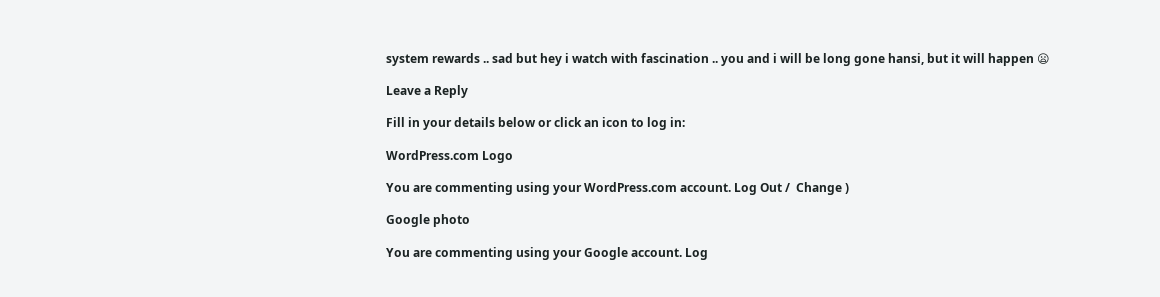system rewards .. sad but hey i watch with fascination .. you and i will be long gone hansi, but it will happen 😦

Leave a Reply

Fill in your details below or click an icon to log in:

WordPress.com Logo

You are commenting using your WordPress.com account. Log Out /  Change )

Google photo

You are commenting using your Google account. Log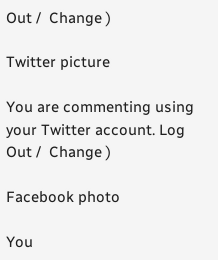Out /  Change )

Twitter picture

You are commenting using your Twitter account. Log Out /  Change )

Facebook photo

You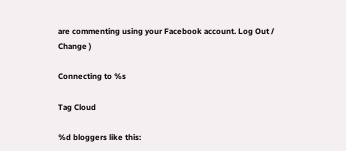are commenting using your Facebook account. Log Out /  Change )

Connecting to %s

Tag Cloud

%d bloggers like this: